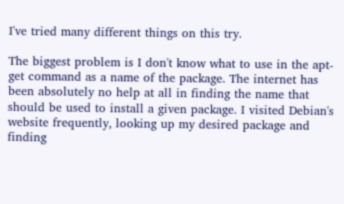I've tried many different things on this try.

The biggest problem is I don't know what to use in the apt-get command as a name of the package. The internet has been absolutely no help at all in finding the name that should be used to install a given package. I visited Debian's website frequently, looking up my desired package and finding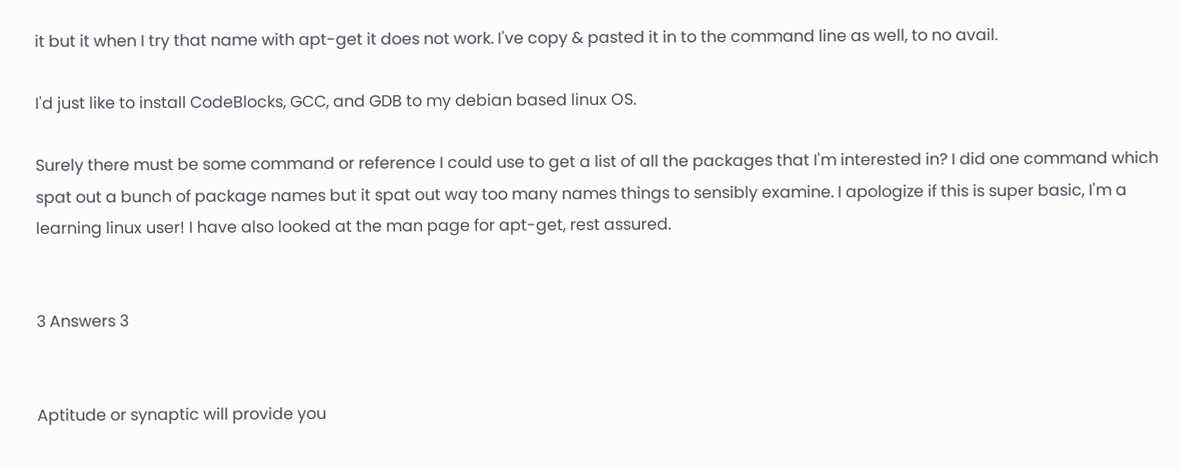it but it when I try that name with apt-get it does not work. I've copy & pasted it in to the command line as well, to no avail.

I'd just like to install CodeBlocks, GCC, and GDB to my debian based linux OS.

Surely there must be some command or reference I could use to get a list of all the packages that I'm interested in? I did one command which spat out a bunch of package names but it spat out way too many names things to sensibly examine. I apologize if this is super basic, I'm a learning linux user! I have also looked at the man page for apt-get, rest assured.


3 Answers 3


Aptitude or synaptic will provide you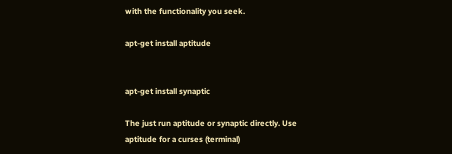with the functionality you seek.

apt-get install aptitude


apt-get install synaptic

The just run aptitude or synaptic directly. Use aptitude for a curses (terminal)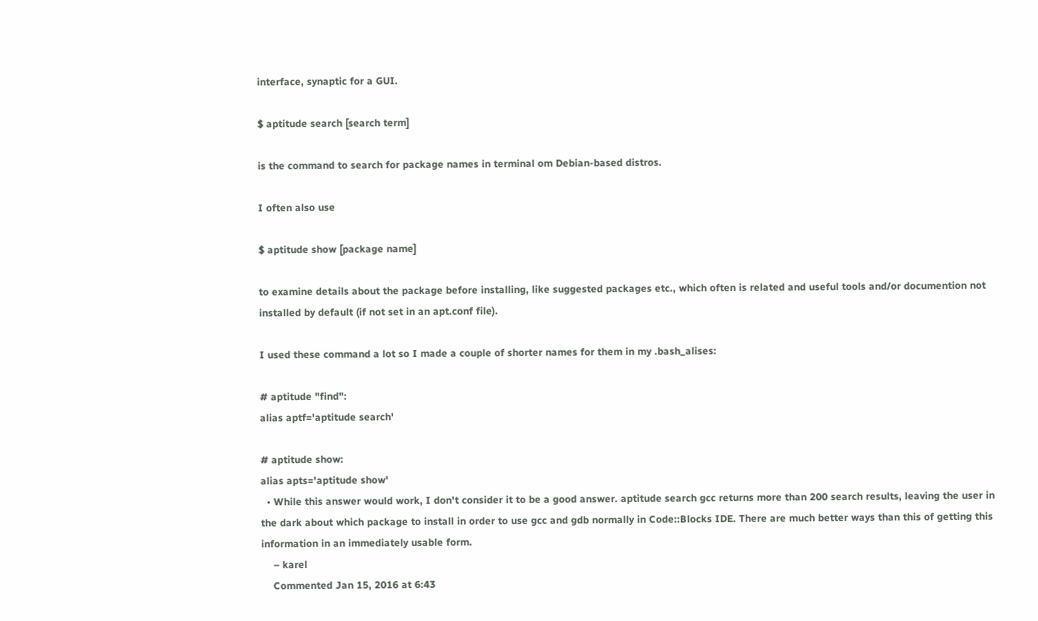interface, synaptic for a GUI.

$ aptitude search [search term]

is the command to search for package names in terminal om Debian-based distros.

I often also use

$ aptitude show [package name]

to examine details about the package before installing, like suggested packages etc., which often is related and useful tools and/or documention not installed by default (if not set in an apt.conf file).

I used these command a lot so I made a couple of shorter names for them in my .bash_alises:

# aptitude "find":
alias aptf='aptitude search'

# aptitude show:
alias apts='aptitude show'
  • While this answer would work, I don't consider it to be a good answer. aptitude search gcc returns more than 200 search results, leaving the user in the dark about which package to install in order to use gcc and gdb normally in Code::Blocks IDE. There are much better ways than this of getting this information in an immediately usable form.
    – karel
    Commented Jan 15, 2016 at 6:43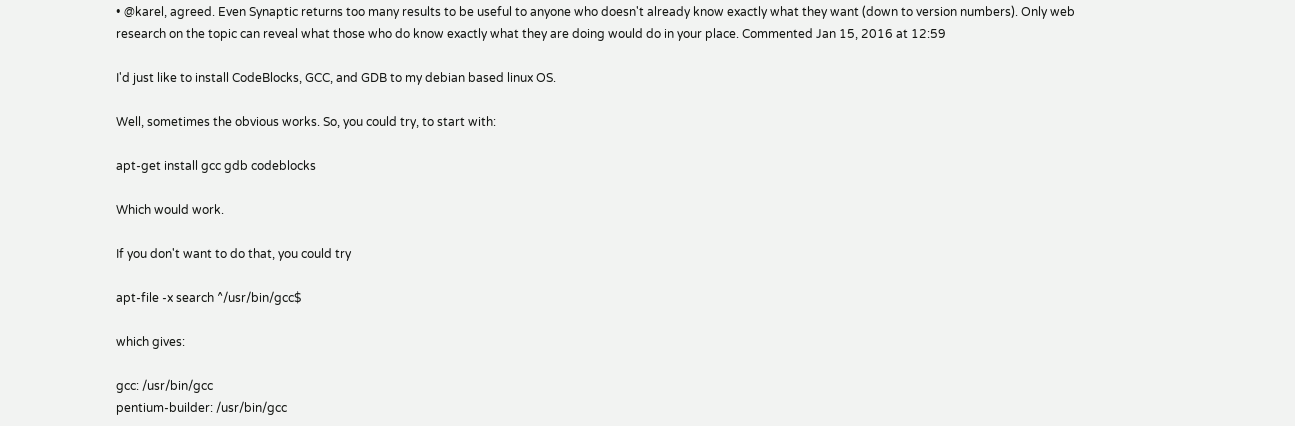• @karel, agreed. Even Synaptic returns too many results to be useful to anyone who doesn't already know exactly what they want (down to version numbers). Only web research on the topic can reveal what those who do know exactly what they are doing would do in your place. Commented Jan 15, 2016 at 12:59

I'd just like to install CodeBlocks, GCC, and GDB to my debian based linux OS.

Well, sometimes the obvious works. So, you could try, to start with:

apt-get install gcc gdb codeblocks

Which would work.

If you don't want to do that, you could try

apt-file -x search ^/usr/bin/gcc$

which gives:

gcc: /usr/bin/gcc
pentium-builder: /usr/bin/gcc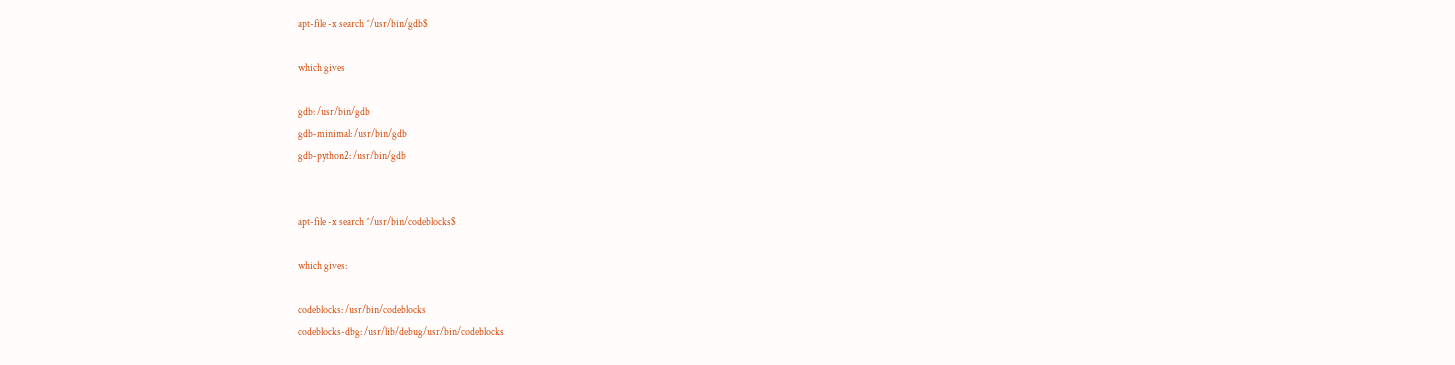apt-file -x search ^/usr/bin/gdb$

which gives

gdb: /usr/bin/gdb
gdb-minimal: /usr/bin/gdb
gdb-python2: /usr/bin/gdb


apt-file -x search ^/usr/bin/codeblocks$

which gives:

codeblocks: /usr/bin/codeblocks
codeblocks-dbg: /usr/lib/debug/usr/bin/codeblocks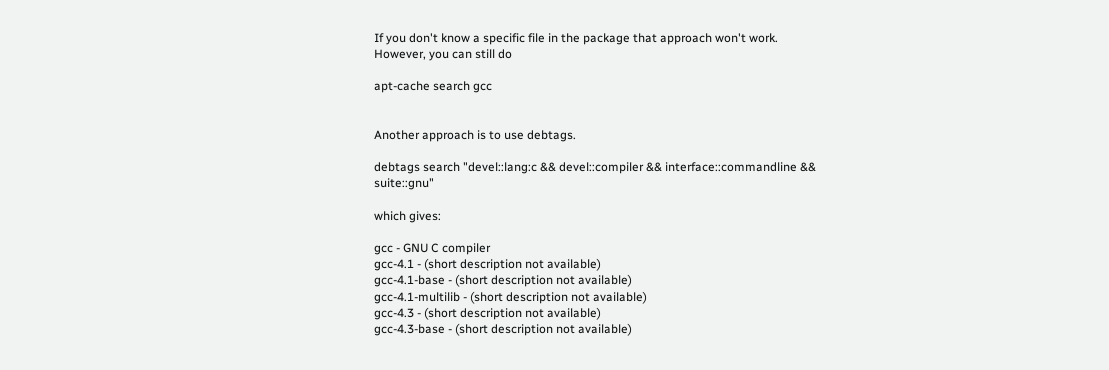If you don't know a specific file in the package that approach won't work. However, you can still do

apt-cache search gcc


Another approach is to use debtags.

debtags search "devel::lang:c && devel::compiler && interface::commandline && suite::gnu"

which gives:

gcc - GNU C compiler
gcc-4.1 - (short description not available)
gcc-4.1-base - (short description not available)
gcc-4.1-multilib - (short description not available)
gcc-4.3 - (short description not available)
gcc-4.3-base - (short description not available)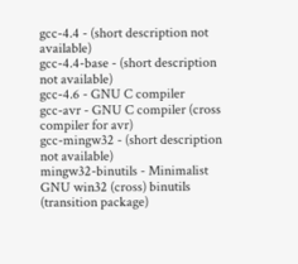gcc-4.4 - (short description not available)
gcc-4.4-base - (short description not available)
gcc-4.6 - GNU C compiler
gcc-avr - GNU C compiler (cross compiler for avr)
gcc-mingw32 - (short description not available)
mingw32-binutils - Minimalist GNU win32 (cross) binutils (transition package)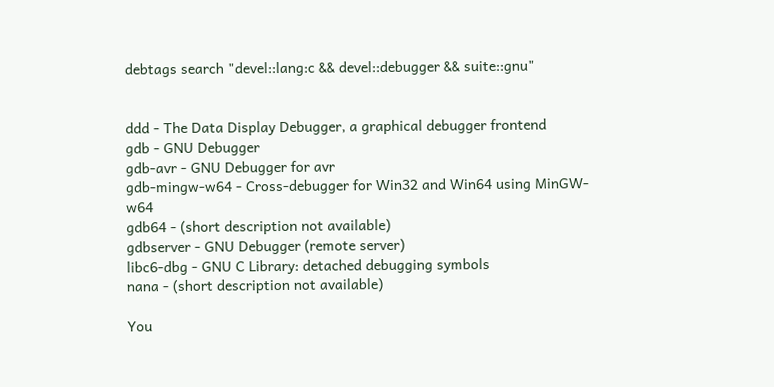debtags search "devel::lang:c && devel::debugger && suite::gnu"


ddd - The Data Display Debugger, a graphical debugger frontend
gdb - GNU Debugger
gdb-avr - GNU Debugger for avr
gdb-mingw-w64 - Cross-debugger for Win32 and Win64 using MinGW-w64
gdb64 - (short description not available)
gdbserver - GNU Debugger (remote server)
libc6-dbg - GNU C Library: detached debugging symbols
nana - (short description not available)

You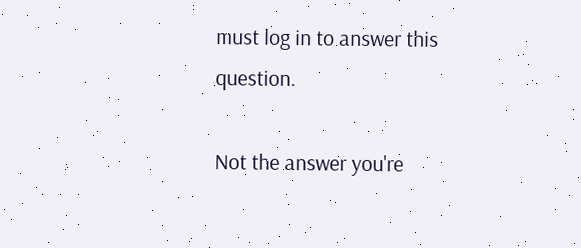must log in to answer this question.

Not the answer you're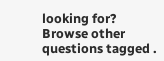looking for? Browse other questions tagged .